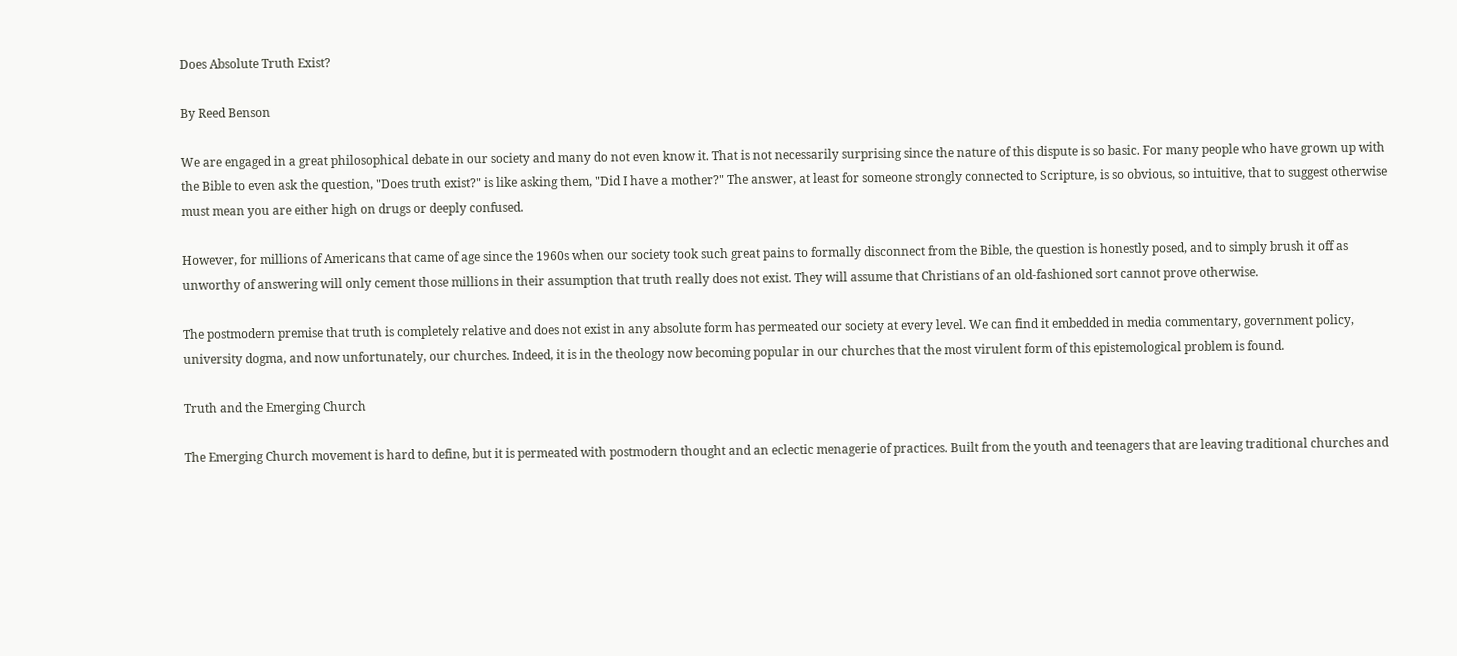Does Absolute Truth Exist?

By Reed Benson

We are engaged in a great philosophical debate in our society and many do not even know it. That is not necessarily surprising since the nature of this dispute is so basic. For many people who have grown up with the Bible to even ask the question, "Does truth exist?" is like asking them, "Did I have a mother?" The answer, at least for someone strongly connected to Scripture, is so obvious, so intuitive, that to suggest otherwise must mean you are either high on drugs or deeply confused.

However, for millions of Americans that came of age since the 1960s when our society took such great pains to formally disconnect from the Bible, the question is honestly posed, and to simply brush it off as unworthy of answering will only cement those millions in their assumption that truth really does not exist. They will assume that Christians of an old-fashioned sort cannot prove otherwise.

The postmodern premise that truth is completely relative and does not exist in any absolute form has permeated our society at every level. We can find it embedded in media commentary, government policy, university dogma, and now unfortunately, our churches. Indeed, it is in the theology now becoming popular in our churches that the most virulent form of this epistemological problem is found.

Truth and the Emerging Church

The Emerging Church movement is hard to define, but it is permeated with postmodern thought and an eclectic menagerie of practices. Built from the youth and teenagers that are leaving traditional churches and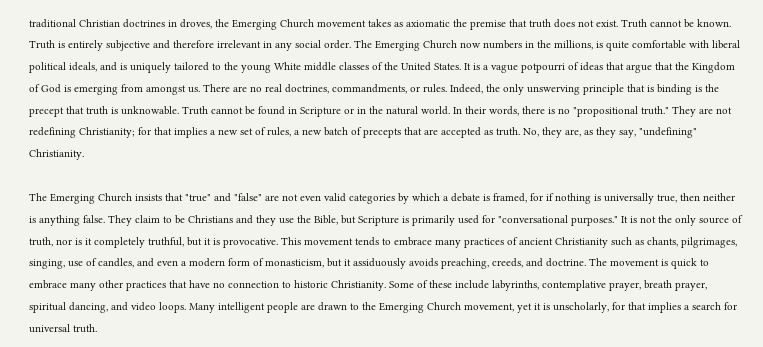traditional Christian doctrines in droves, the Emerging Church movement takes as axiomatic the premise that truth does not exist. Truth cannot be known. Truth is entirely subjective and therefore irrelevant in any social order. The Emerging Church now numbers in the millions, is quite comfortable with liberal political ideals, and is uniquely tailored to the young White middle classes of the United States. It is a vague potpourri of ideas that argue that the Kingdom of God is emerging from amongst us. There are no real doctrines, commandments, or rules. Indeed, the only unswerving principle that is binding is the precept that truth is unknowable. Truth cannot be found in Scripture or in the natural world. In their words, there is no "propositional truth." They are not redefining Christianity; for that implies a new set of rules, a new batch of precepts that are accepted as truth. No, they are, as they say, "undefining" Christianity.

The Emerging Church insists that "true" and "false" are not even valid categories by which a debate is framed, for if nothing is universally true, then neither is anything false. They claim to be Christians and they use the Bible, but Scripture is primarily used for "conversational purposes." It is not the only source of truth, nor is it completely truthful, but it is provocative. This movement tends to embrace many practices of ancient Christianity such as chants, pilgrimages, singing, use of candles, and even a modern form of monasticism, but it assiduously avoids preaching, creeds, and doctrine. The movement is quick to embrace many other practices that have no connection to historic Christianity. Some of these include labyrinths, contemplative prayer, breath prayer, spiritual dancing, and video loops. Many intelligent people are drawn to the Emerging Church movement, yet it is unscholarly, for that implies a search for universal truth.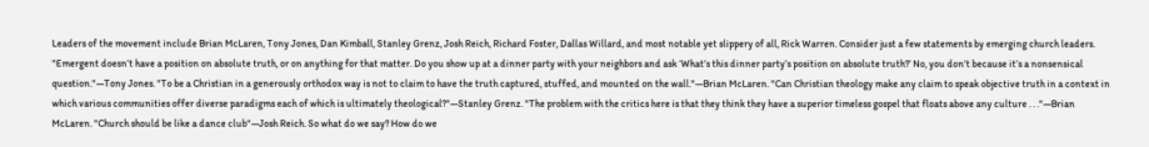Leaders of the movement include Brian McLaren, Tony Jones, Dan Kimball, Stanley Grenz, Josh Reich, Richard Foster, Dallas Willard, and most notable yet slippery of all, Rick Warren. Consider just a few statements by emerging church leaders. "Emergent doesn’t have a position on absolute truth, or on anything for that matter. Do you show up at a dinner party with your neighbors and ask ‘What’s this dinner party’s position on absolute truth?’ No, you don’t because it’s a nonsensical question."—Tony Jones. "To be a Christian in a generously orthodox way is not to claim to have the truth captured, stuffed, and mounted on the wall."—Brian McLaren. "Can Christian theology make any claim to speak objective truth in a context in which various communities offer diverse paradigms each of which is ultimately theological?"—Stanley Grenz. "The problem with the critics here is that they think they have a superior timeless gospel that floats above any culture . . ."—Brian McLaren. "Church should be like a dance club"—Josh Reich. So what do we say? How do we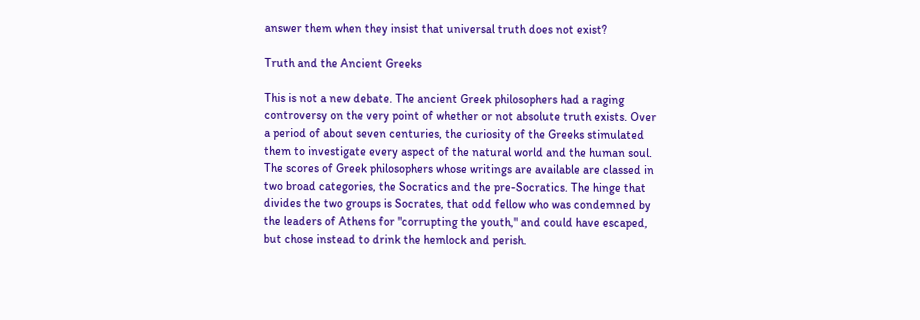answer them when they insist that universal truth does not exist?

Truth and the Ancient Greeks

This is not a new debate. The ancient Greek philosophers had a raging controversy on the very point of whether or not absolute truth exists. Over a period of about seven centuries, the curiosity of the Greeks stimulated them to investigate every aspect of the natural world and the human soul. The scores of Greek philosophers whose writings are available are classed in two broad categories, the Socratics and the pre-Socratics. The hinge that divides the two groups is Socrates, that odd fellow who was condemned by the leaders of Athens for "corrupting the youth," and could have escaped, but chose instead to drink the hemlock and perish.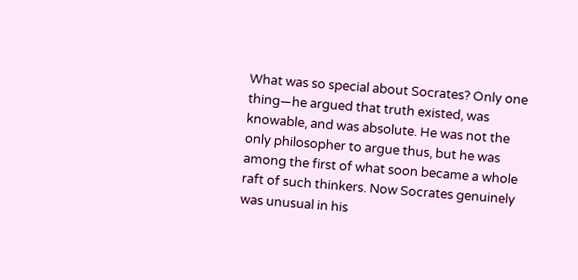What was so special about Socrates? Only one thing—he argued that truth existed, was knowable, and was absolute. He was not the only philosopher to argue thus, but he was among the first of what soon became a whole raft of such thinkers. Now Socrates genuinely was unusual in his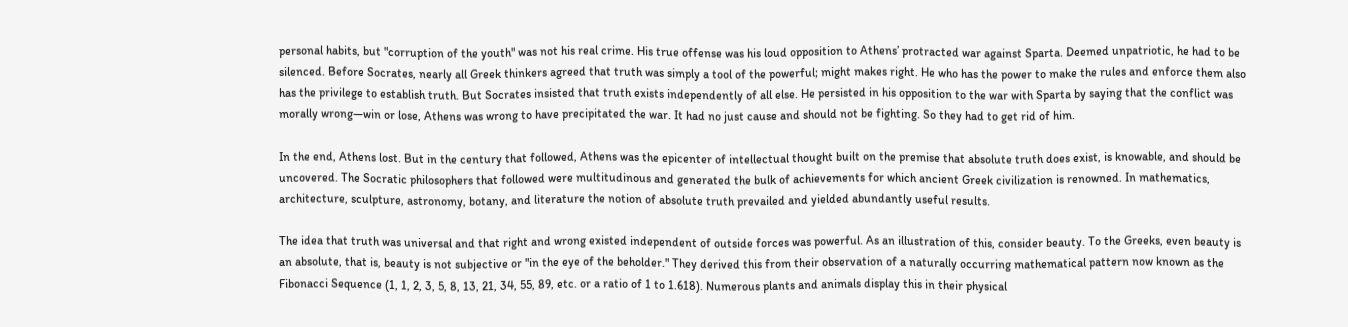personal habits, but "corruption of the youth" was not his real crime. His true offense was his loud opposition to Athens’ protracted war against Sparta. Deemed unpatriotic, he had to be silenced. Before Socrates, nearly all Greek thinkers agreed that truth was simply a tool of the powerful; might makes right. He who has the power to make the rules and enforce them also has the privilege to establish truth. But Socrates insisted that truth exists independently of all else. He persisted in his opposition to the war with Sparta by saying that the conflict was morally wrong—win or lose, Athens was wrong to have precipitated the war. It had no just cause and should not be fighting. So they had to get rid of him.

In the end, Athens lost. But in the century that followed, Athens was the epicenter of intellectual thought built on the premise that absolute truth does exist, is knowable, and should be uncovered. The Socratic philosophers that followed were multitudinous and generated the bulk of achievements for which ancient Greek civilization is renowned. In mathematics, architecture, sculpture, astronomy, botany, and literature the notion of absolute truth prevailed and yielded abundantly useful results.

The idea that truth was universal and that right and wrong existed independent of outside forces was powerful. As an illustration of this, consider beauty. To the Greeks, even beauty is an absolute, that is, beauty is not subjective or "in the eye of the beholder." They derived this from their observation of a naturally occurring mathematical pattern now known as the Fibonacci Sequence (1, 1, 2, 3, 5, 8, 13, 21, 34, 55, 89, etc. or a ratio of 1 to 1.618). Numerous plants and animals display this in their physical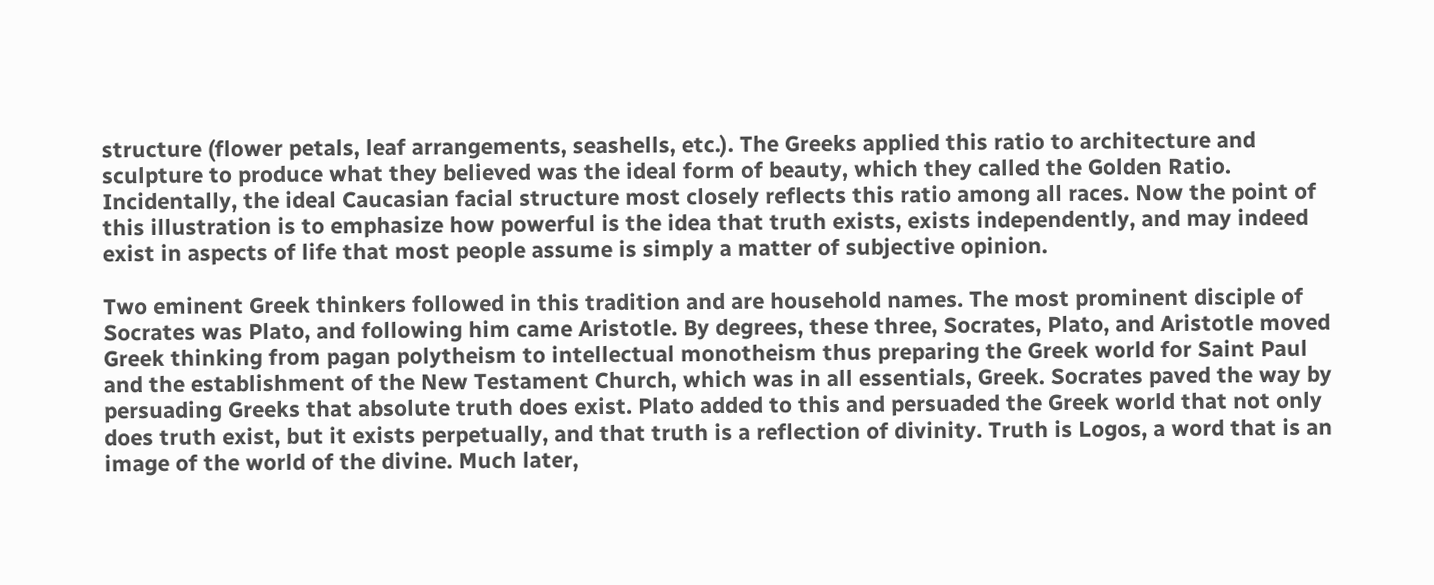structure (flower petals, leaf arrangements, seashells, etc.). The Greeks applied this ratio to architecture and sculpture to produce what they believed was the ideal form of beauty, which they called the Golden Ratio. Incidentally, the ideal Caucasian facial structure most closely reflects this ratio among all races. Now the point of this illustration is to emphasize how powerful is the idea that truth exists, exists independently, and may indeed exist in aspects of life that most people assume is simply a matter of subjective opinion.

Two eminent Greek thinkers followed in this tradition and are household names. The most prominent disciple of Socrates was Plato, and following him came Aristotle. By degrees, these three, Socrates, Plato, and Aristotle moved Greek thinking from pagan polytheism to intellectual monotheism thus preparing the Greek world for Saint Paul and the establishment of the New Testament Church, which was in all essentials, Greek. Socrates paved the way by persuading Greeks that absolute truth does exist. Plato added to this and persuaded the Greek world that not only does truth exist, but it exists perpetually, and that truth is a reflection of divinity. Truth is Logos, a word that is an image of the world of the divine. Much later,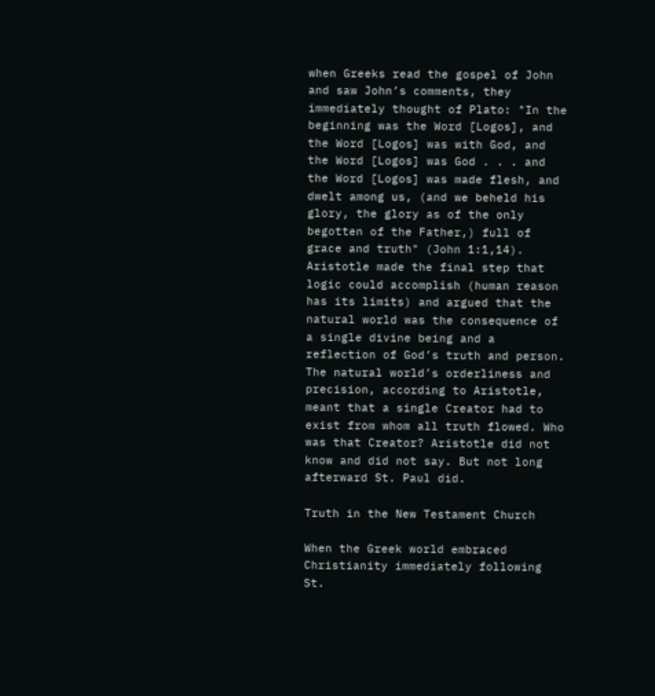when Greeks read the gospel of John and saw John’s comments, they immediately thought of Plato: "In the beginning was the Word [Logos], and the Word [Logos] was with God, and the Word [Logos] was God . . . and the Word [Logos] was made flesh, and dwelt among us, (and we beheld his glory, the glory as of the only begotten of the Father,) full of grace and truth" (John 1:1,14). Aristotle made the final step that logic could accomplish (human reason has its limits) and argued that the natural world was the consequence of a single divine being and a reflection of God’s truth and person. The natural world’s orderliness and precision, according to Aristotle, meant that a single Creator had to exist from whom all truth flowed. Who was that Creator? Aristotle did not know and did not say. But not long afterward St. Paul did.

Truth in the New Testament Church

When the Greek world embraced Christianity immediately following St.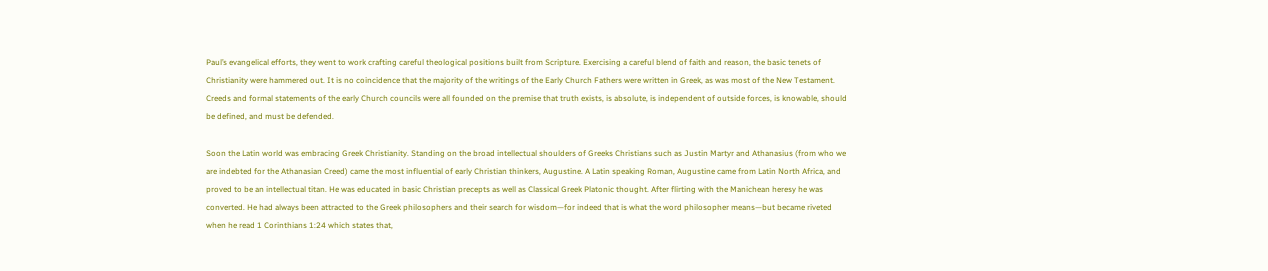Paul’s evangelical efforts, they went to work crafting careful theological positions built from Scripture. Exercising a careful blend of faith and reason, the basic tenets of Christianity were hammered out. It is no coincidence that the majority of the writings of the Early Church Fathers were written in Greek, as was most of the New Testament. Creeds and formal statements of the early Church councils were all founded on the premise that truth exists, is absolute, is independent of outside forces, is knowable, should be defined, and must be defended.

Soon the Latin world was embracing Greek Christianity. Standing on the broad intellectual shoulders of Greeks Christians such as Justin Martyr and Athanasius (from who we are indebted for the Athanasian Creed) came the most influential of early Christian thinkers, Augustine. A Latin speaking Roman, Augustine came from Latin North Africa, and proved to be an intellectual titan. He was educated in basic Christian precepts as well as Classical Greek Platonic thought. After flirting with the Manichean heresy he was converted. He had always been attracted to the Greek philosophers and their search for wisdom—for indeed that is what the word philosopher means—but became riveted when he read 1 Corinthians 1:24 which states that,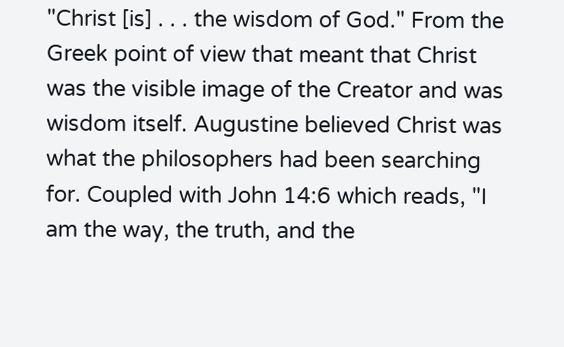"Christ [is] . . . the wisdom of God." From the Greek point of view that meant that Christ was the visible image of the Creator and was wisdom itself. Augustine believed Christ was what the philosophers had been searching for. Coupled with John 14:6 which reads, "I am the way, the truth, and the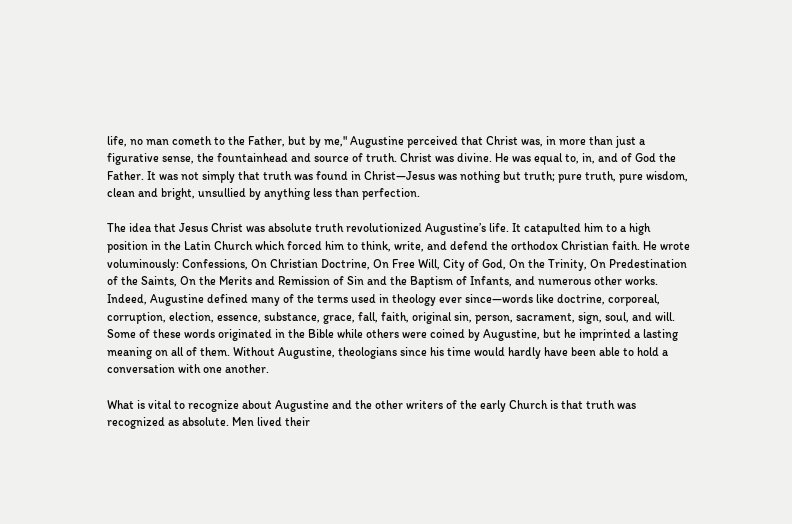life, no man cometh to the Father, but by me," Augustine perceived that Christ was, in more than just a figurative sense, the fountainhead and source of truth. Christ was divine. He was equal to, in, and of God the Father. It was not simply that truth was found in Christ—Jesus was nothing but truth; pure truth, pure wisdom, clean and bright, unsullied by anything less than perfection.

The idea that Jesus Christ was absolute truth revolutionized Augustine’s life. It catapulted him to a high position in the Latin Church which forced him to think, write, and defend the orthodox Christian faith. He wrote voluminously: Confessions, On Christian Doctrine, On Free Will, City of God, On the Trinity, On Predestination of the Saints, On the Merits and Remission of Sin and the Baptism of Infants, and numerous other works. Indeed, Augustine defined many of the terms used in theology ever since—words like doctrine, corporeal, corruption, election, essence, substance, grace, fall, faith, original sin, person, sacrament, sign, soul, and will. Some of these words originated in the Bible while others were coined by Augustine, but he imprinted a lasting meaning on all of them. Without Augustine, theologians since his time would hardly have been able to hold a conversation with one another.

What is vital to recognize about Augustine and the other writers of the early Church is that truth was recognized as absolute. Men lived their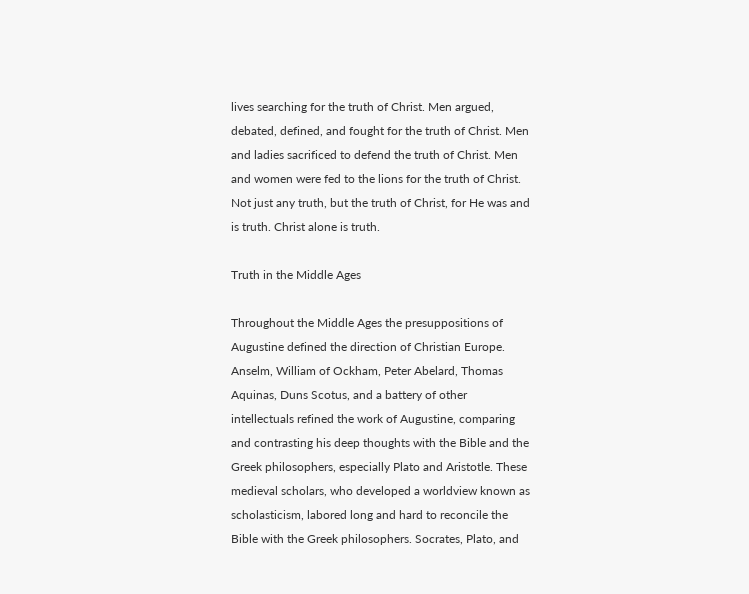lives searching for the truth of Christ. Men argued, debated, defined, and fought for the truth of Christ. Men and ladies sacrificed to defend the truth of Christ. Men and women were fed to the lions for the truth of Christ. Not just any truth, but the truth of Christ, for He was and is truth. Christ alone is truth.

Truth in the Middle Ages

Throughout the Middle Ages the presuppositions of Augustine defined the direction of Christian Europe. Anselm, William of Ockham, Peter Abelard, Thomas Aquinas, Duns Scotus, and a battery of other intellectuals refined the work of Augustine, comparing and contrasting his deep thoughts with the Bible and the Greek philosophers, especially Plato and Aristotle. These medieval scholars, who developed a worldview known as scholasticism, labored long and hard to reconcile the Bible with the Greek philosophers. Socrates, Plato, and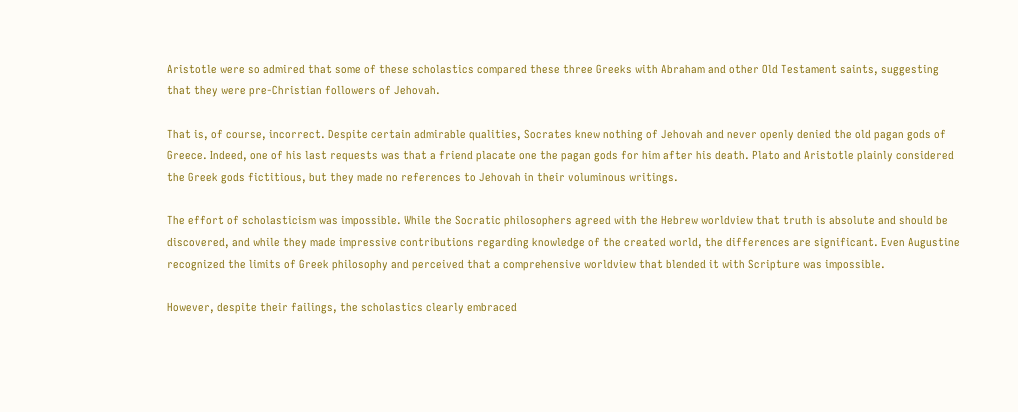Aristotle were so admired that some of these scholastics compared these three Greeks with Abraham and other Old Testament saints, suggesting that they were pre-Christian followers of Jehovah.

That is, of course, incorrect. Despite certain admirable qualities, Socrates knew nothing of Jehovah and never openly denied the old pagan gods of Greece. Indeed, one of his last requests was that a friend placate one the pagan gods for him after his death. Plato and Aristotle plainly considered the Greek gods fictitious, but they made no references to Jehovah in their voluminous writings.

The effort of scholasticism was impossible. While the Socratic philosophers agreed with the Hebrew worldview that truth is absolute and should be discovered, and while they made impressive contributions regarding knowledge of the created world, the differences are significant. Even Augustine recognized the limits of Greek philosophy and perceived that a comprehensive worldview that blended it with Scripture was impossible.

However, despite their failings, the scholastics clearly embraced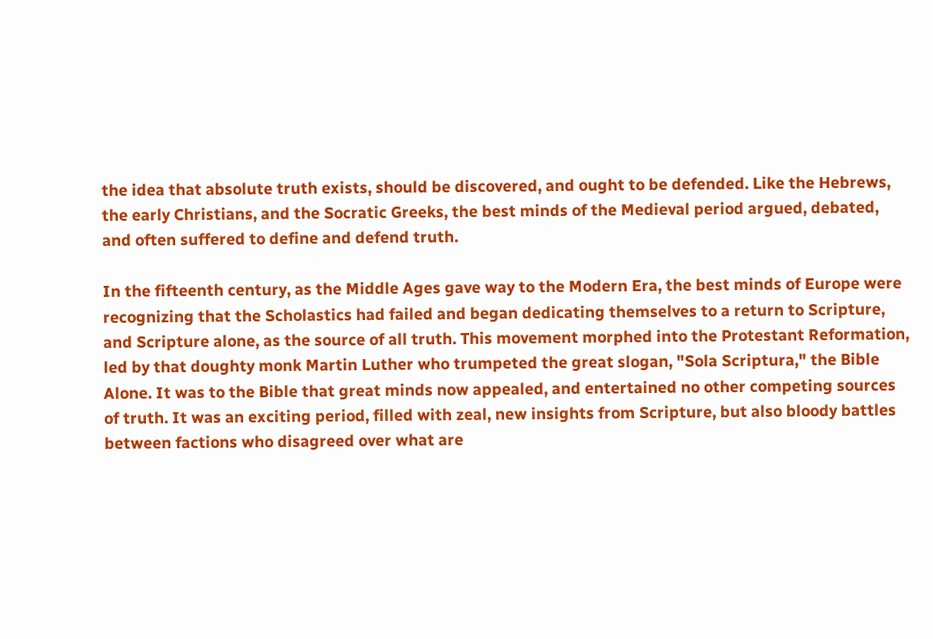the idea that absolute truth exists, should be discovered, and ought to be defended. Like the Hebrews, the early Christians, and the Socratic Greeks, the best minds of the Medieval period argued, debated, and often suffered to define and defend truth.

In the fifteenth century, as the Middle Ages gave way to the Modern Era, the best minds of Europe were recognizing that the Scholastics had failed and began dedicating themselves to a return to Scripture, and Scripture alone, as the source of all truth. This movement morphed into the Protestant Reformation, led by that doughty monk Martin Luther who trumpeted the great slogan, "Sola Scriptura," the Bible Alone. It was to the Bible that great minds now appealed, and entertained no other competing sources of truth. It was an exciting period, filled with zeal, new insights from Scripture, but also bloody battles between factions who disagreed over what are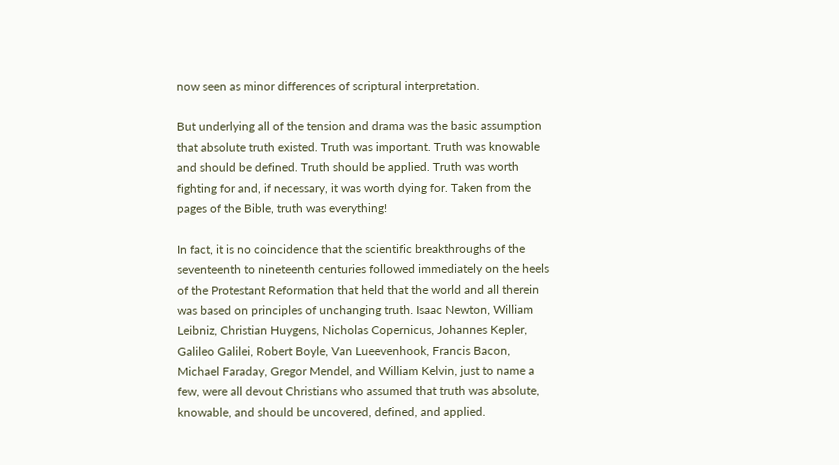now seen as minor differences of scriptural interpretation.

But underlying all of the tension and drama was the basic assumption that absolute truth existed. Truth was important. Truth was knowable and should be defined. Truth should be applied. Truth was worth fighting for and, if necessary, it was worth dying for. Taken from the pages of the Bible, truth was everything!

In fact, it is no coincidence that the scientific breakthroughs of the seventeenth to nineteenth centuries followed immediately on the heels of the Protestant Reformation that held that the world and all therein was based on principles of unchanging truth. Isaac Newton, William Leibniz, Christian Huygens, Nicholas Copernicus, Johannes Kepler, Galileo Galilei, Robert Boyle, Van Lueevenhook, Francis Bacon, Michael Faraday, Gregor Mendel, and William Kelvin, just to name a few, were all devout Christians who assumed that truth was absolute, knowable, and should be uncovered, defined, and applied.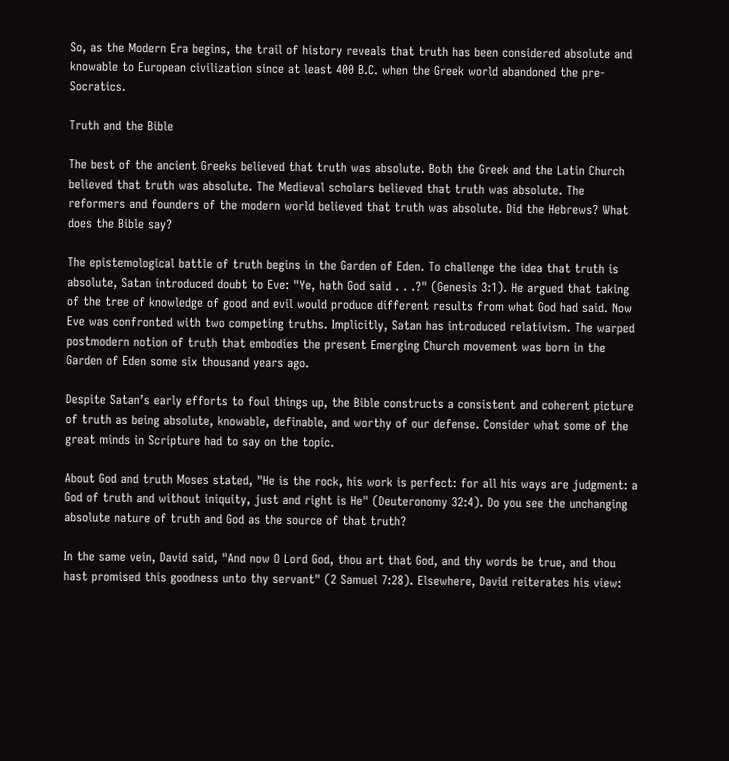So, as the Modern Era begins, the trail of history reveals that truth has been considered absolute and knowable to European civilization since at least 400 B.C. when the Greek world abandoned the pre-Socratics.

Truth and the Bible

The best of the ancient Greeks believed that truth was absolute. Both the Greek and the Latin Church believed that truth was absolute. The Medieval scholars believed that truth was absolute. The reformers and founders of the modern world believed that truth was absolute. Did the Hebrews? What does the Bible say?

The epistemological battle of truth begins in the Garden of Eden. To challenge the idea that truth is absolute, Satan introduced doubt to Eve: "Ye, hath God said . . .?" (Genesis 3:1). He argued that taking of the tree of knowledge of good and evil would produce different results from what God had said. Now Eve was confronted with two competing truths. Implicitly, Satan has introduced relativism. The warped postmodern notion of truth that embodies the present Emerging Church movement was born in the Garden of Eden some six thousand years ago.

Despite Satan’s early efforts to foul things up, the Bible constructs a consistent and coherent picture of truth as being absolute, knowable, definable, and worthy of our defense. Consider what some of the great minds in Scripture had to say on the topic.

About God and truth Moses stated, "He is the rock, his work is perfect: for all his ways are judgment: a God of truth and without iniquity, just and right is He" (Deuteronomy 32:4). Do you see the unchanging absolute nature of truth and God as the source of that truth?

In the same vein, David said, "And now O Lord God, thou art that God, and thy words be true, and thou hast promised this goodness unto thy servant" (2 Samuel 7:28). Elsewhere, David reiterates his view: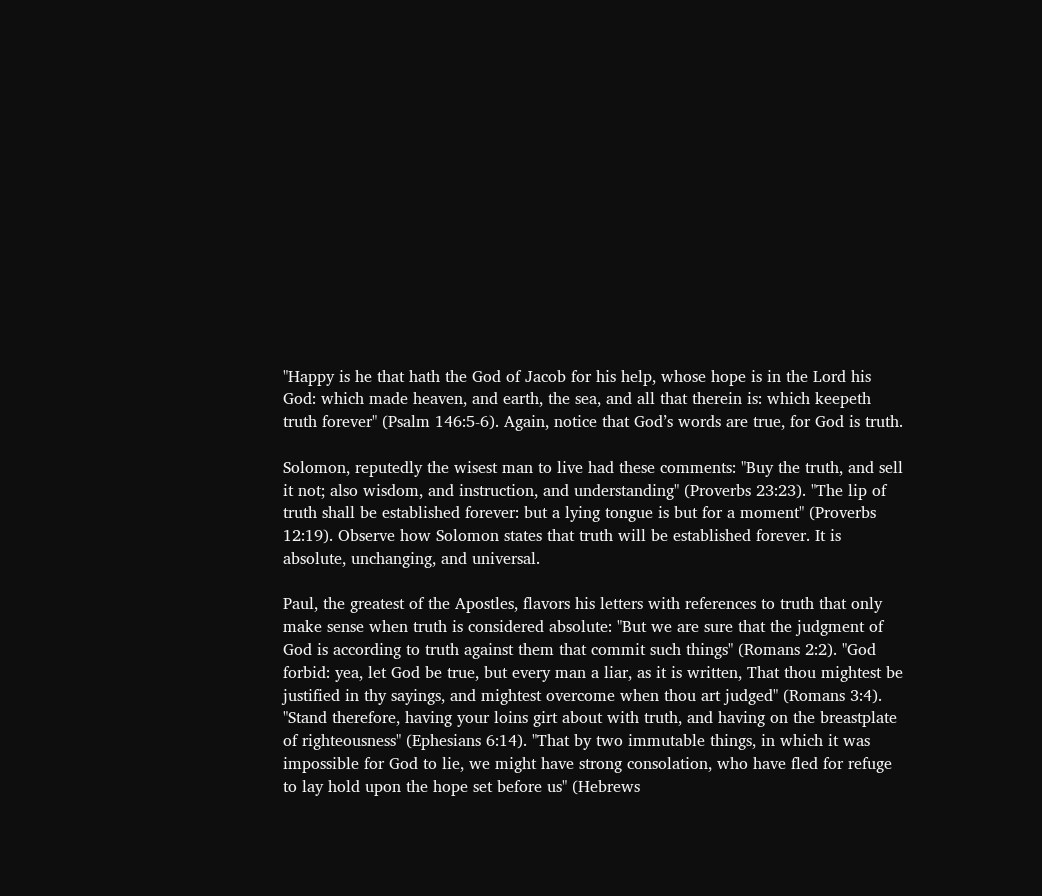"Happy is he that hath the God of Jacob for his help, whose hope is in the Lord his God: which made heaven, and earth, the sea, and all that therein is: which keepeth truth forever" (Psalm 146:5-6). Again, notice that God’s words are true, for God is truth.

Solomon, reputedly the wisest man to live had these comments: "Buy the truth, and sell it not; also wisdom, and instruction, and understanding" (Proverbs 23:23). "The lip of truth shall be established forever: but a lying tongue is but for a moment" (Proverbs 12:19). Observe how Solomon states that truth will be established forever. It is absolute, unchanging, and universal.

Paul, the greatest of the Apostles, flavors his letters with references to truth that only make sense when truth is considered absolute: "But we are sure that the judgment of God is according to truth against them that commit such things" (Romans 2:2). "God forbid: yea, let God be true, but every man a liar, as it is written, That thou mightest be justified in thy sayings, and mightest overcome when thou art judged" (Romans 3:4). "Stand therefore, having your loins girt about with truth, and having on the breastplate of righteousness" (Ephesians 6:14). "That by two immutable things, in which it was impossible for God to lie, we might have strong consolation, who have fled for refuge to lay hold upon the hope set before us" (Hebrews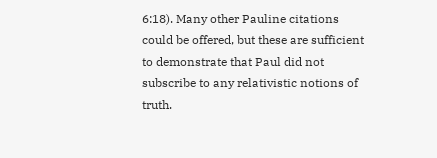6:18). Many other Pauline citations could be offered, but these are sufficient to demonstrate that Paul did not subscribe to any relativistic notions of truth.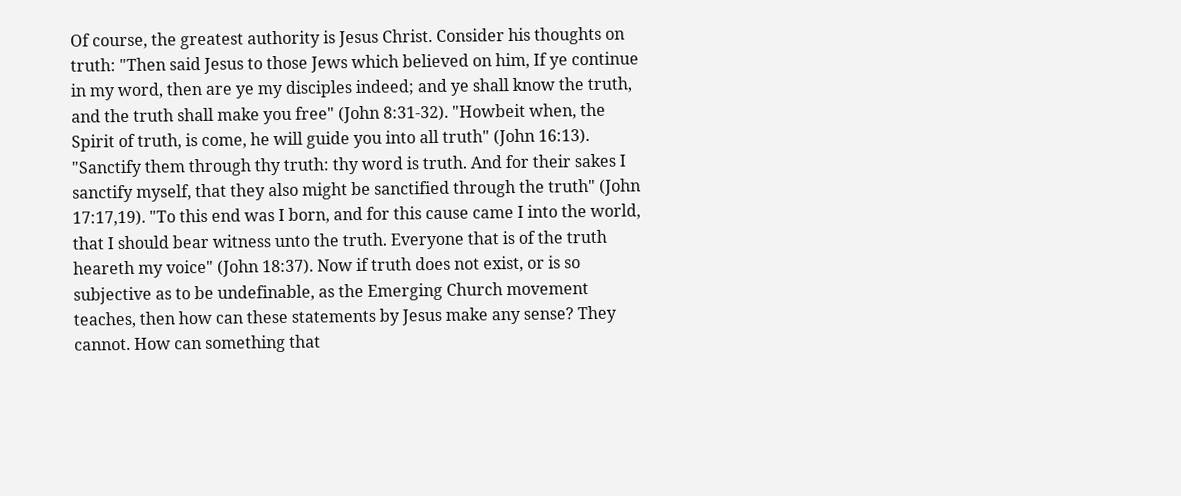Of course, the greatest authority is Jesus Christ. Consider his thoughts on truth: "Then said Jesus to those Jews which believed on him, If ye continue in my word, then are ye my disciples indeed; and ye shall know the truth, and the truth shall make you free" (John 8:31-32). "Howbeit when, the Spirit of truth, is come, he will guide you into all truth" (John 16:13). "Sanctify them through thy truth: thy word is truth. And for their sakes I sanctify myself, that they also might be sanctified through the truth" (John 17:17,19). "To this end was I born, and for this cause came I into the world, that I should bear witness unto the truth. Everyone that is of the truth heareth my voice" (John 18:37). Now if truth does not exist, or is so subjective as to be undefinable, as the Emerging Church movement teaches, then how can these statements by Jesus make any sense? They cannot. How can something that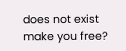does not exist make you free?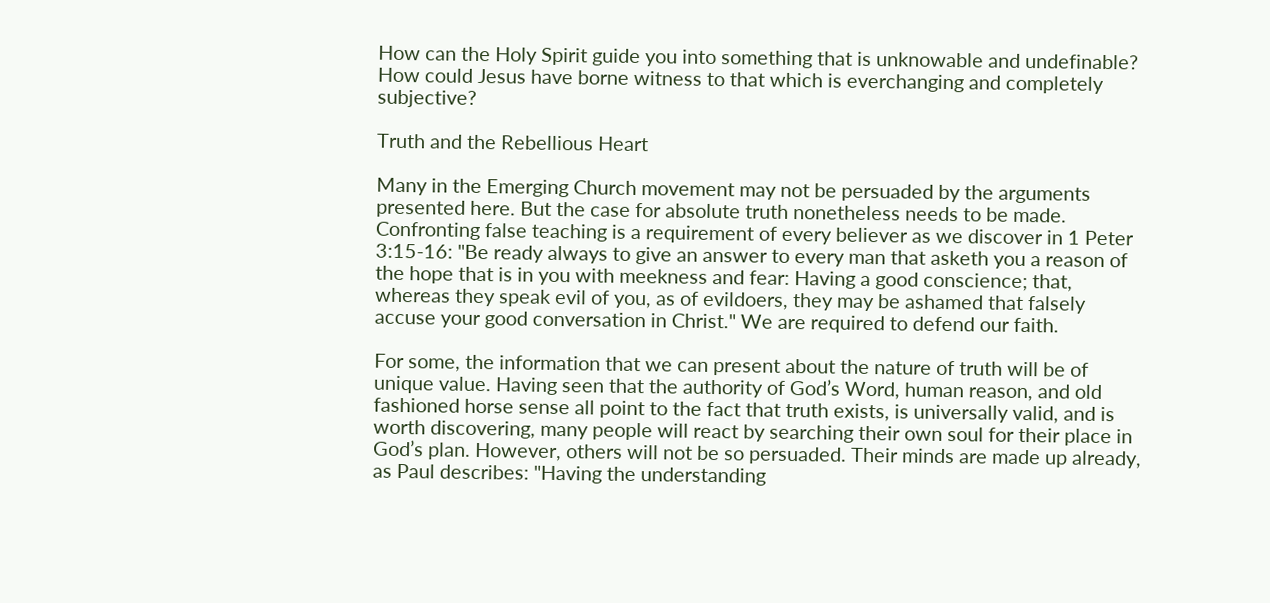How can the Holy Spirit guide you into something that is unknowable and undefinable? How could Jesus have borne witness to that which is everchanging and completely subjective?

Truth and the Rebellious Heart

Many in the Emerging Church movement may not be persuaded by the arguments presented here. But the case for absolute truth nonetheless needs to be made. Confronting false teaching is a requirement of every believer as we discover in 1 Peter 3:15-16: "Be ready always to give an answer to every man that asketh you a reason of the hope that is in you with meekness and fear: Having a good conscience; that, whereas they speak evil of you, as of evildoers, they may be ashamed that falsely accuse your good conversation in Christ." We are required to defend our faith.

For some, the information that we can present about the nature of truth will be of unique value. Having seen that the authority of God’s Word, human reason, and old fashioned horse sense all point to the fact that truth exists, is universally valid, and is worth discovering, many people will react by searching their own soul for their place in God’s plan. However, others will not be so persuaded. Their minds are made up already, as Paul describes: "Having the understanding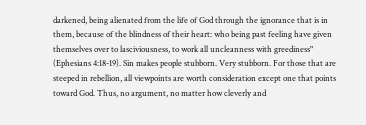darkened, being alienated from the life of God through the ignorance that is in them, because of the blindness of their heart: who being past feeling have given themselves over to lasciviousness, to work all uncleanness with greediness" (Ephesians 4:18-19). Sin makes people stubborn. Very stubborn. For those that are steeped in rebellion, all viewpoints are worth consideration except one that points toward God. Thus, no argument, no matter how cleverly and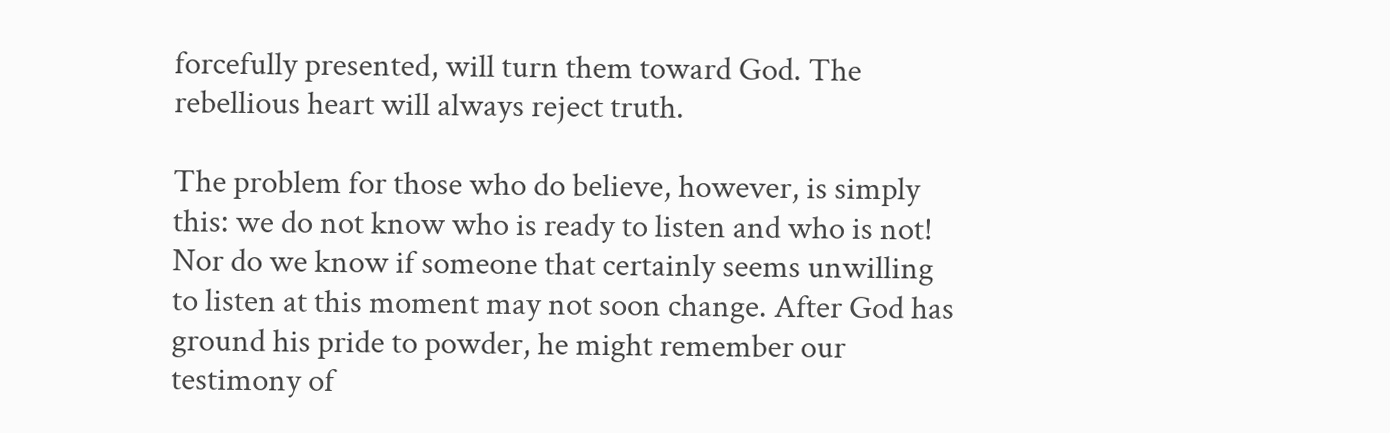forcefully presented, will turn them toward God. The rebellious heart will always reject truth.

The problem for those who do believe, however, is simply this: we do not know who is ready to listen and who is not! Nor do we know if someone that certainly seems unwilling to listen at this moment may not soon change. After God has ground his pride to powder, he might remember our testimony of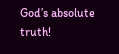God’s absolute truth!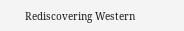Rediscovering Western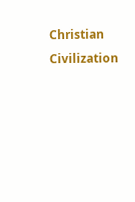Christian Civilization